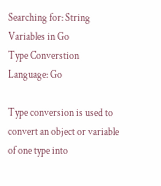Searching for: String Variables in Go
Type Converstion
Language: Go

Type conversion is used to convert an object or variable of one type into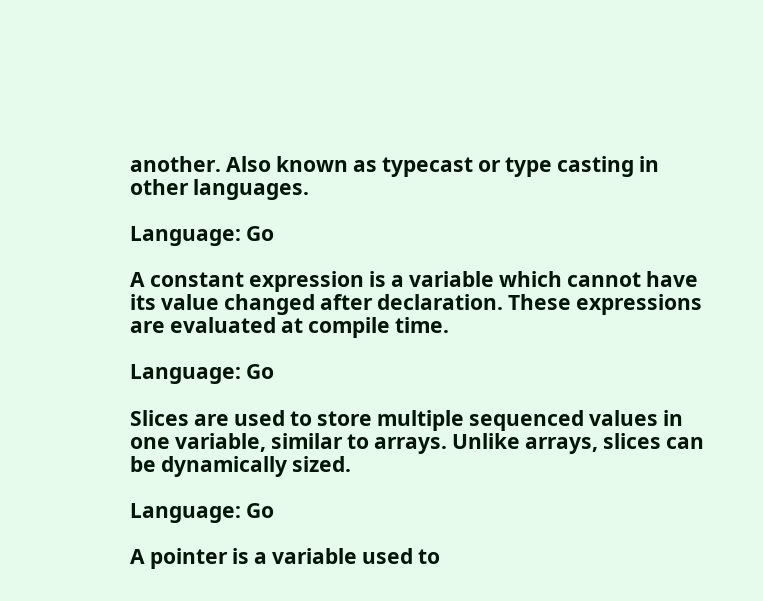another. Also known as typecast or type casting in other languages.

Language: Go

A constant expression is a variable which cannot have its value changed after declaration. These expressions are evaluated at compile time.

Language: Go

Slices are used to store multiple sequenced values in one variable, similar to arrays. Unlike arrays, slices can be dynamically sized.

Language: Go

A pointer is a variable used to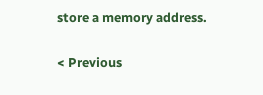store a memory address.

< Previous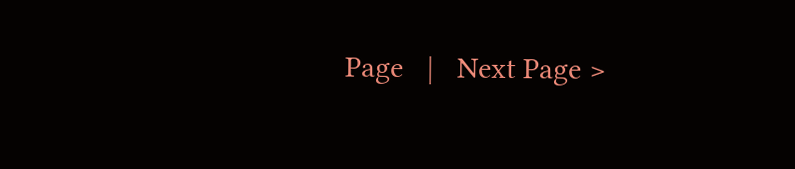Page   |   Next Page >